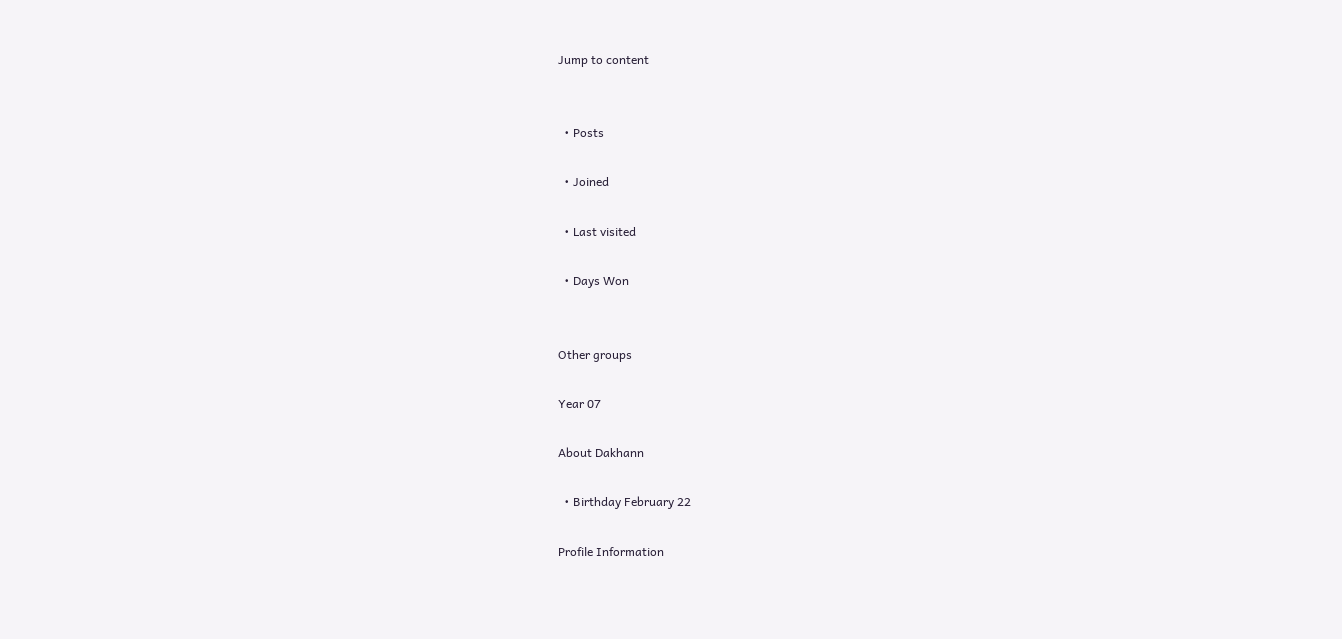Jump to content


  • Posts

  • Joined

  • Last visited

  • Days Won


Other groups

Year 07

About Dakhann

  • Birthday February 22

Profile Information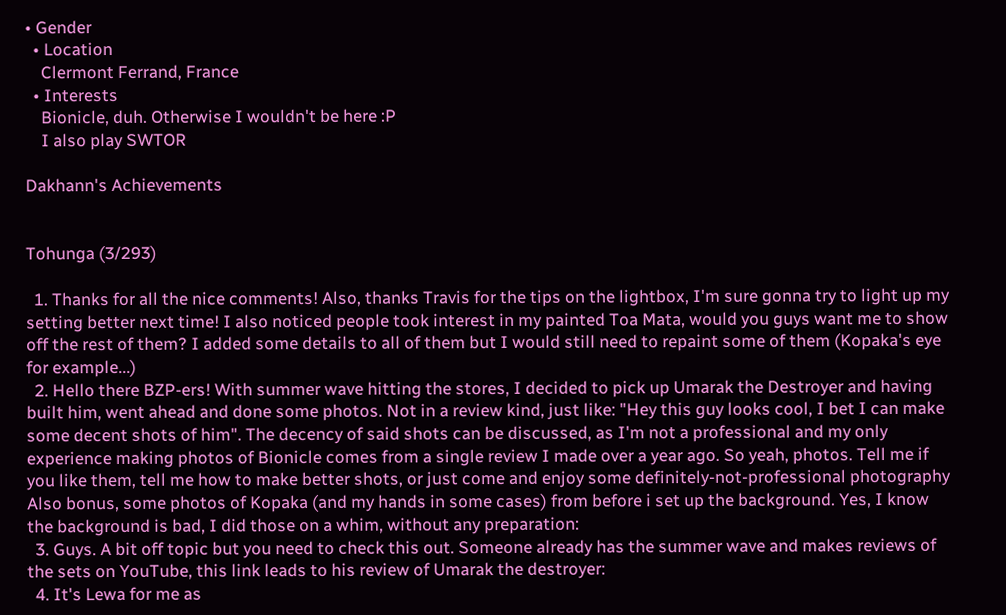• Gender
  • Location
    Clermont Ferrand, France
  • Interests
    Bionicle, duh. Otherwise I wouldn't be here :P
    I also play SWTOR

Dakhann's Achievements


Tohunga (3/293)

  1. Thanks for all the nice comments! Also, thanks Travis for the tips on the lightbox, I'm sure gonna try to light up my setting better next time! I also noticed people took interest in my painted Toa Mata, would you guys want me to show off the rest of them? I added some details to all of them but I would still need to repaint some of them (Kopaka's eye for example...)
  2. Hello there BZP-ers! With summer wave hitting the stores, I decided to pick up Umarak the Destroyer and having built him, went ahead and done some photos. Not in a review kind, just like: "Hey this guy looks cool, I bet I can make some decent shots of him". The decency of said shots can be discussed, as I'm not a professional and my only experience making photos of Bionicle comes from a single review I made over a year ago. So yeah, photos. Tell me if you like them, tell me how to make better shots, or just come and enjoy some definitely-not-professional photography     Also bonus, some photos of Kopaka (and my hands in some cases) from before i set up the background. Yes, I know the background is bad, I did those on a whim, without any preparation:
  3. Guys. A bit off topic but you need to check this out. Someone already has the summer wave and makes reviews of the sets on YouTube, this link leads to his review of Umarak the destroyer:
  4. It's Lewa for me as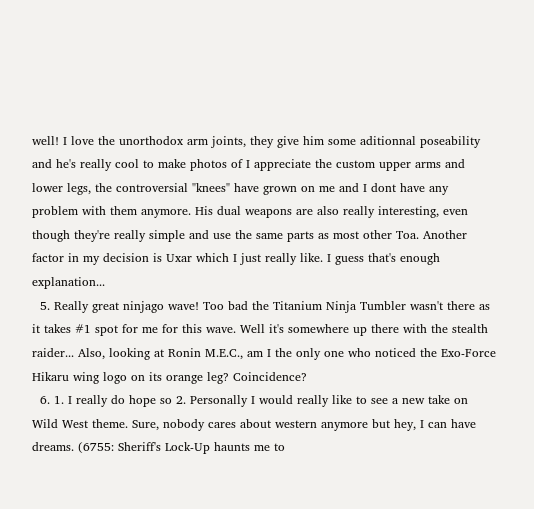well! I love the unorthodox arm joints, they give him some aditionnal poseability and he's really cool to make photos of I appreciate the custom upper arms and lower legs, the controversial "knees" have grown on me and I dont have any problem with them anymore. His dual weapons are also really interesting, even though they're really simple and use the same parts as most other Toa. Another factor in my decision is Uxar which I just really like. I guess that's enough explanation...
  5. Really great ninjago wave! Too bad the Titanium Ninja Tumbler wasn't there as it takes #1 spot for me for this wave. Well it's somewhere up there with the stealth raider... Also, looking at Ronin M.E.C., am I the only one who noticed the Exo-Force Hikaru wing logo on its orange leg? Coincidence?
  6. 1. I really do hope so 2. Personally I would really like to see a new take on Wild West theme. Sure, nobody cares about western anymore but hey, I can have dreams. (6755: Sheriff's Lock-Up haunts me to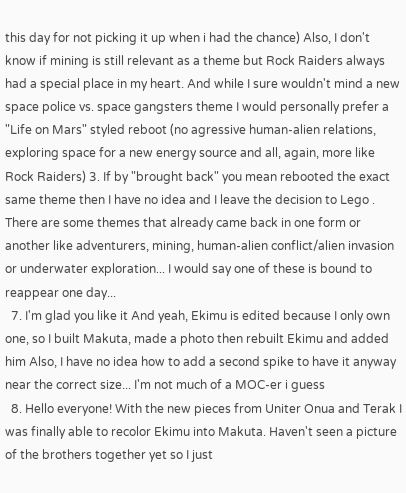this day for not picking it up when i had the chance) Also, I don't know if mining is still relevant as a theme but Rock Raiders always had a special place in my heart. And while I sure wouldn't mind a new space police vs. space gangsters theme I would personally prefer a "Life on Mars" styled reboot (no agressive human-alien relations, exploring space for a new energy source and all, again, more like Rock Raiders) 3. If by "brought back" you mean rebooted the exact same theme then I have no idea and I leave the decision to Lego . There are some themes that already came back in one form or another like adventurers, mining, human-alien conflict/alien invasion or underwater exploration... I would say one of these is bound to reappear one day...
  7. I'm glad you like it And yeah, Ekimu is edited because I only own one, so I built Makuta, made a photo then rebuilt Ekimu and added him Also, I have no idea how to add a second spike to have it anyway near the correct size... I'm not much of a MOC-er i guess
  8. Hello everyone! With the new pieces from Uniter Onua and Terak I was finally able to recolor Ekimu into Makuta. Haven't seen a picture of the brothers together yet so I just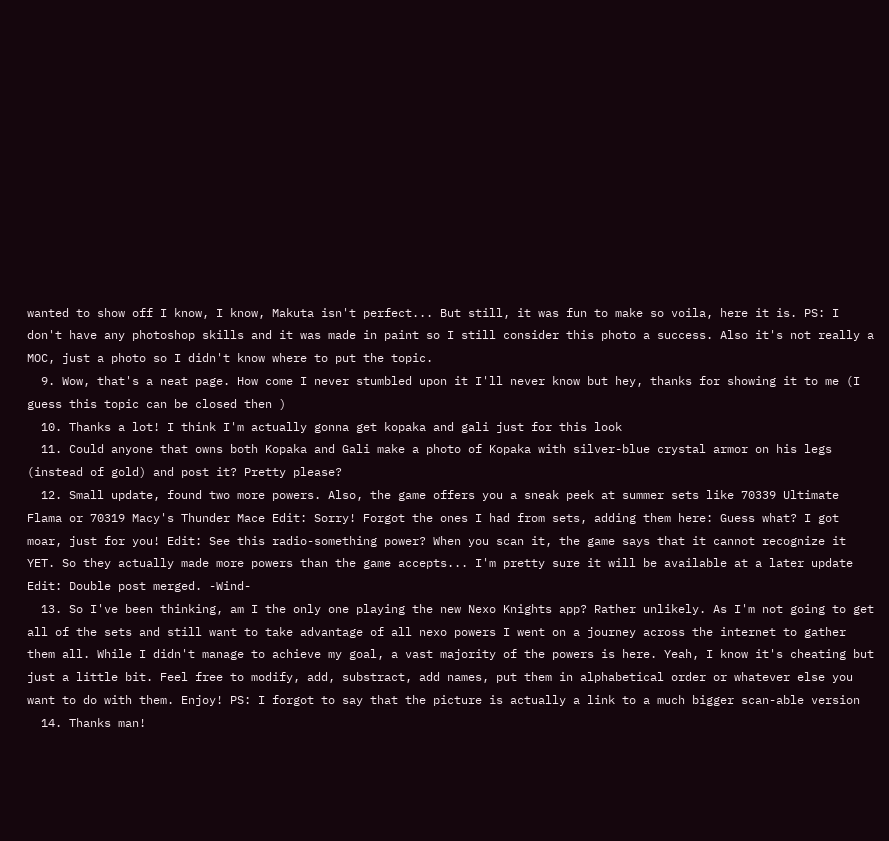wanted to show off I know, I know, Makuta isn't perfect... But still, it was fun to make so voila, here it is. PS: I don't have any photoshop skills and it was made in paint so I still consider this photo a success. Also it's not really a MOC, just a photo so I didn't know where to put the topic.
  9. Wow, that's a neat page. How come I never stumbled upon it I'll never know but hey, thanks for showing it to me (I guess this topic can be closed then )
  10. Thanks a lot! I think I'm actually gonna get kopaka and gali just for this look
  11. Could anyone that owns both Kopaka and Gali make a photo of Kopaka with silver-blue crystal armor on his legs (instead of gold) and post it? Pretty please?
  12. Small update, found two more powers. Also, the game offers you a sneak peek at summer sets like 70339 Ultimate Flama or 70319 Macy's Thunder Mace Edit: Sorry! Forgot the ones I had from sets, adding them here: Guess what? I got moar, just for you! Edit: See this radio-something power? When you scan it, the game says that it cannot recognize it YET. So they actually made more powers than the game accepts... I'm pretty sure it will be available at a later update Edit: Double post merged. -Wind-
  13. So I've been thinking, am I the only one playing the new Nexo Knights app? Rather unlikely. As I'm not going to get all of the sets and still want to take advantage of all nexo powers I went on a journey across the internet to gather them all. While I didn't manage to achieve my goal, a vast majority of the powers is here. Yeah, I know it's cheating but just a little bit. Feel free to modify, add, substract, add names, put them in alphabetical order or whatever else you want to do with them. Enjoy! PS: I forgot to say that the picture is actually a link to a much bigger scan-able version
  14. Thanks man!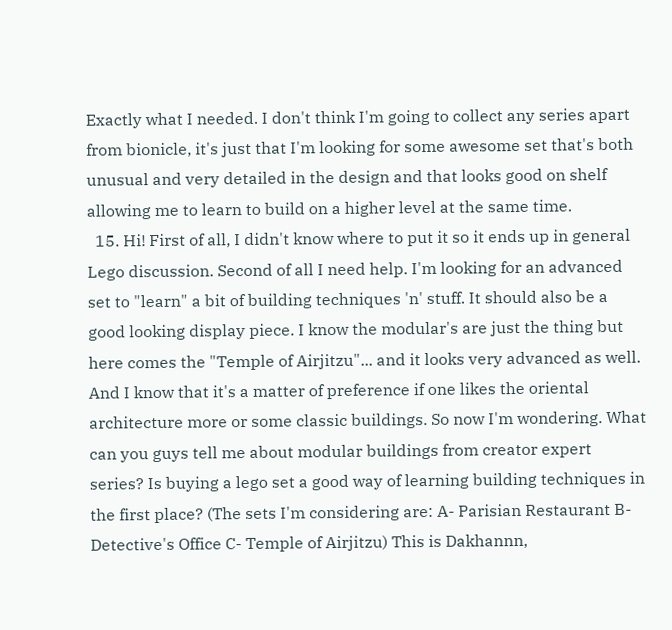Exactly what I needed. I don't think I'm going to collect any series apart from bionicle, it's just that I'm looking for some awesome set that's both unusual and very detailed in the design and that looks good on shelf allowing me to learn to build on a higher level at the same time.
  15. Hi! First of all, I didn't know where to put it so it ends up in general Lego discussion. Second of all I need help. I'm looking for an advanced set to "learn" a bit of building techniques 'n' stuff. It should also be a good looking display piece. I know the modular's are just the thing but here comes the "Temple of Airjitzu"... and it looks very advanced as well. And I know that it's a matter of preference if one likes the oriental architecture more or some classic buildings. So now I'm wondering. What can you guys tell me about modular buildings from creator expert series? Is buying a lego set a good way of learning building techniques in the first place? (The sets I'm considering are: A- Parisian Restaurant B- Detective's Office C- Temple of Airjitzu) This is Dakhannn,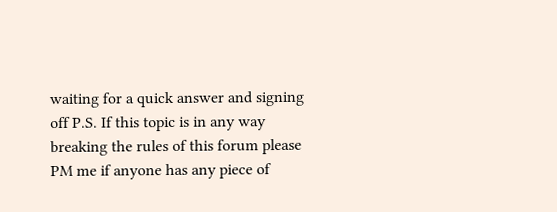waiting for a quick answer and signing off P.S. If this topic is in any way breaking the rules of this forum please PM me if anyone has any piece of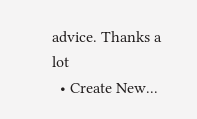advice. Thanks a lot
  • Create New...